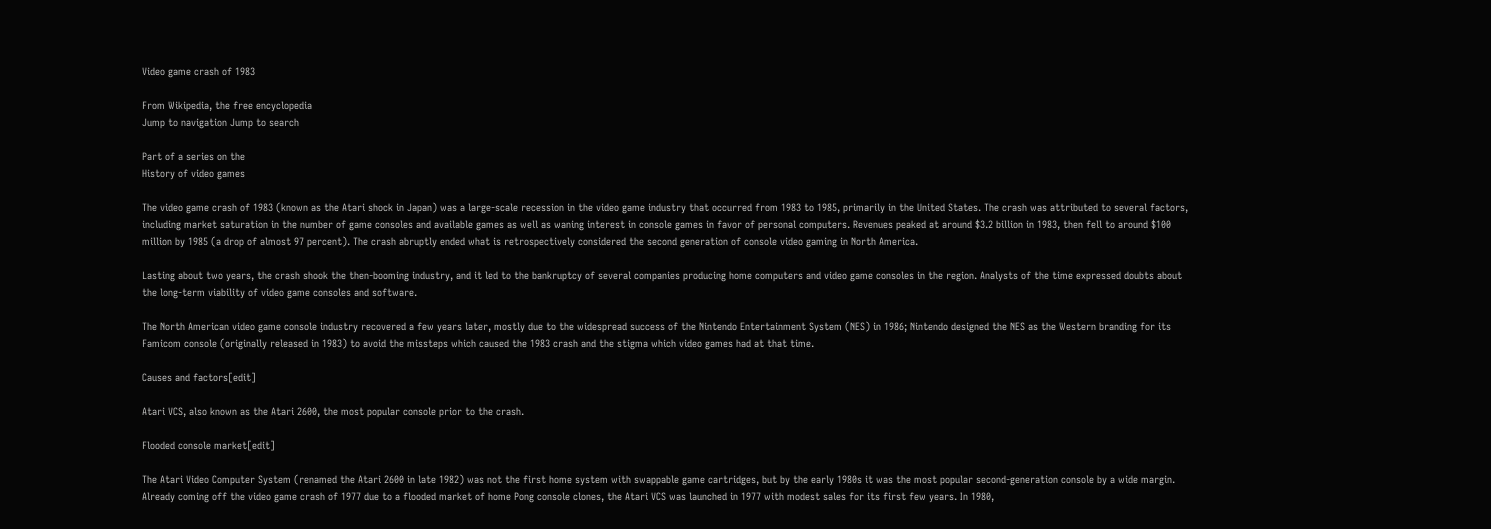Video game crash of 1983

From Wikipedia, the free encyclopedia
Jump to navigation Jump to search

Part of a series on the
History of video games

The video game crash of 1983 (known as the Atari shock in Japan) was a large-scale recession in the video game industry that occurred from 1983 to 1985, primarily in the United States. The crash was attributed to several factors, including market saturation in the number of game consoles and available games as well as waning interest in console games in favor of personal computers. Revenues peaked at around $3.2 billion in 1983, then fell to around $100 million by 1985 (a drop of almost 97 percent). The crash abruptly ended what is retrospectively considered the second generation of console video gaming in North America.

Lasting about two years, the crash shook the then-booming industry, and it led to the bankruptcy of several companies producing home computers and video game consoles in the region. Analysts of the time expressed doubts about the long-term viability of video game consoles and software.

The North American video game console industry recovered a few years later, mostly due to the widespread success of the Nintendo Entertainment System (NES) in 1986; Nintendo designed the NES as the Western branding for its Famicom console (originally released in 1983) to avoid the missteps which caused the 1983 crash and the stigma which video games had at that time.

Causes and factors[edit]

Atari VCS, also known as the Atari 2600, the most popular console prior to the crash.

Flooded console market[edit]

The Atari Video Computer System (renamed the Atari 2600 in late 1982) was not the first home system with swappable game cartridges, but by the early 1980s it was the most popular second-generation console by a wide margin. Already coming off the video game crash of 1977 due to a flooded market of home Pong console clones, the Atari VCS was launched in 1977 with modest sales for its first few years. In 1980,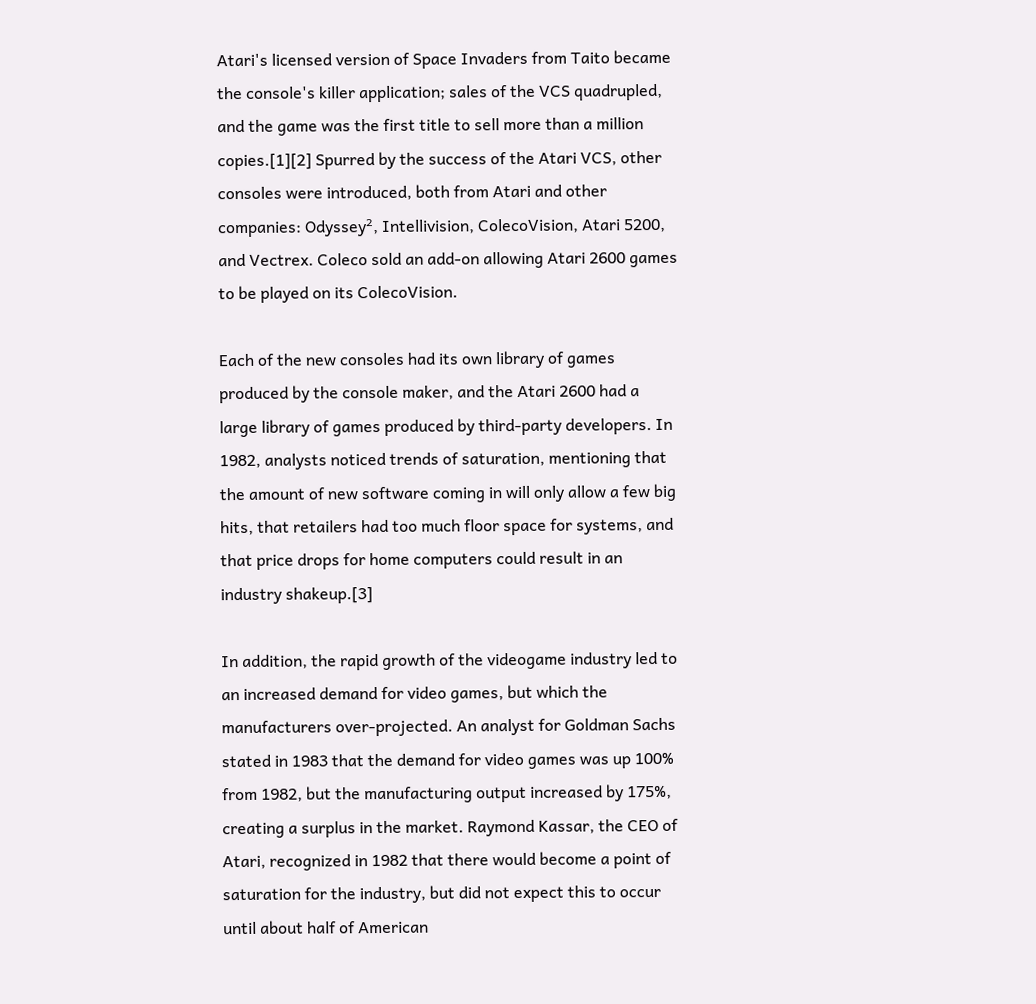Atari's licensed version of Space Invaders from Taito became the console's killer application; sales of the VCS quadrupled, and the game was the first title to sell more than a million copies.[1][2] Spurred by the success of the Atari VCS, other consoles were introduced, both from Atari and other companies: Odyssey², Intellivision, ColecoVision, Atari 5200, and Vectrex. Coleco sold an add-on allowing Atari 2600 games to be played on its ColecoVision.

Each of the new consoles had its own library of games produced by the console maker, and the Atari 2600 had a large library of games produced by third-party developers. In 1982, analysts noticed trends of saturation, mentioning that the amount of new software coming in will only allow a few big hits, that retailers had too much floor space for systems, and that price drops for home computers could result in an industry shakeup.[3]

In addition, the rapid growth of the videogame industry led to an increased demand for video games, but which the manufacturers over-projected. An analyst for Goldman Sachs stated in 1983 that the demand for video games was up 100% from 1982, but the manufacturing output increased by 175%, creating a surplus in the market. Raymond Kassar, the CEO of Atari, recognized in 1982 that there would become a point of saturation for the industry, but did not expect this to occur until about half of American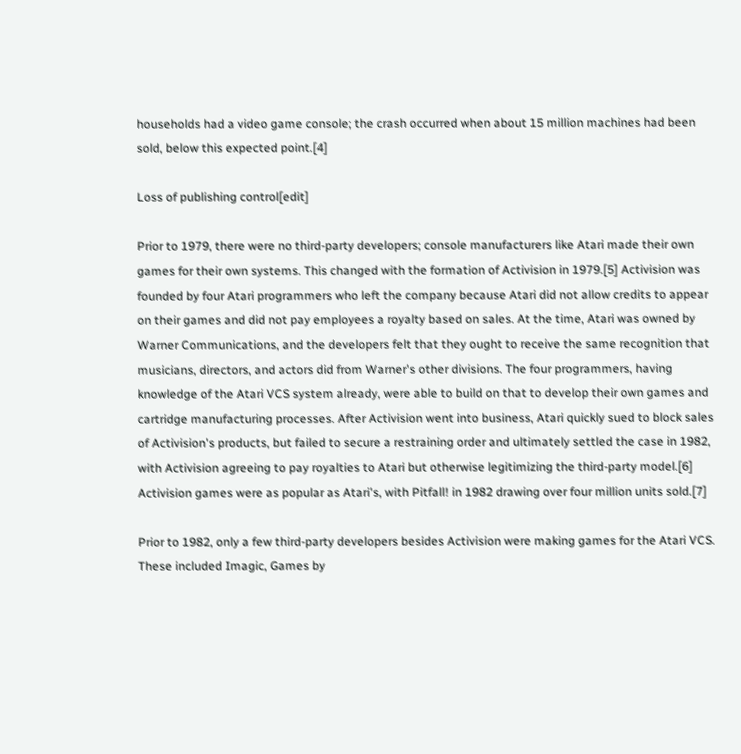households had a video game console; the crash occurred when about 15 million machines had been sold, below this expected point.[4]

Loss of publishing control[edit]

Prior to 1979, there were no third-party developers; console manufacturers like Atari made their own games for their own systems. This changed with the formation of Activision in 1979.[5] Activision was founded by four Atari programmers who left the company because Atari did not allow credits to appear on their games and did not pay employees a royalty based on sales. At the time, Atari was owned by Warner Communications, and the developers felt that they ought to receive the same recognition that musicians, directors, and actors did from Warner's other divisions. The four programmers, having knowledge of the Atari VCS system already, were able to build on that to develop their own games and cartridge manufacturing processes. After Activision went into business, Atari quickly sued to block sales of Activision's products, but failed to secure a restraining order and ultimately settled the case in 1982, with Activision agreeing to pay royalties to Atari but otherwise legitimizing the third-party model.[6] Activision games were as popular as Atari's, with Pitfall! in 1982 drawing over four million units sold.[7]

Prior to 1982, only a few third-party developers besides Activision were making games for the Atari VCS. These included Imagic, Games by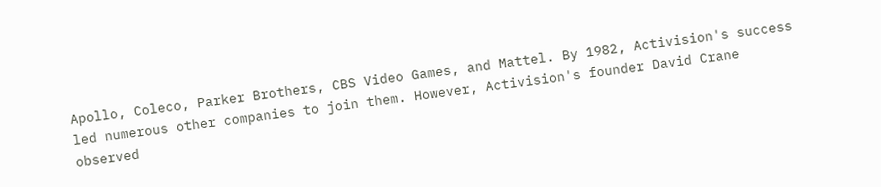Apollo, Coleco, Parker Brothers, CBS Video Games, and Mattel. By 1982, Activision's success led numerous other companies to join them. However, Activision's founder David Crane observed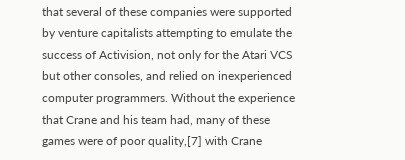that several of these companies were supported by venture capitalists attempting to emulate the success of Activision, not only for the Atari VCS but other consoles, and relied on inexperienced computer programmers. Without the experience that Crane and his team had, many of these games were of poor quality,[7] with Crane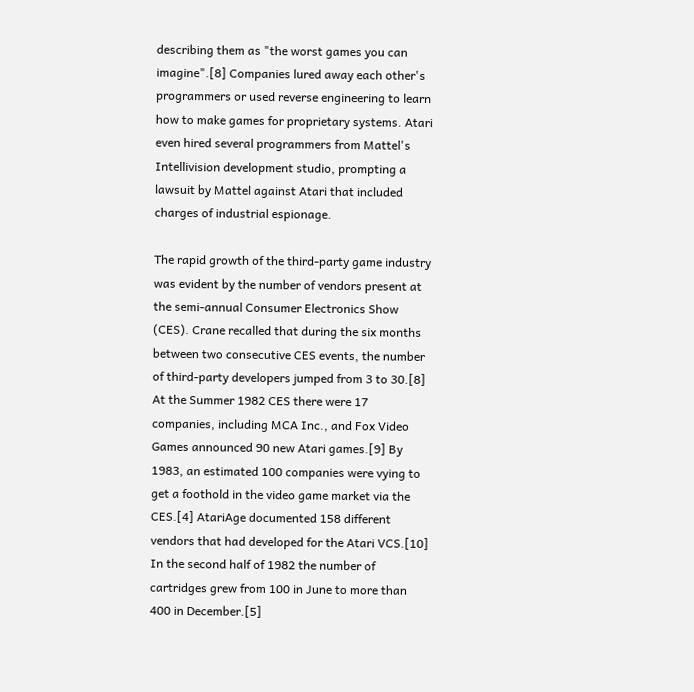describing them as "the worst games you can imagine".[8] Companies lured away each other's programmers or used reverse engineering to learn how to make games for proprietary systems. Atari even hired several programmers from Mattel's Intellivision development studio, prompting a lawsuit by Mattel against Atari that included charges of industrial espionage.

The rapid growth of the third-party game industry was evident by the number of vendors present at the semi-annual Consumer Electronics Show (CES). Crane recalled that during the six months between two consecutive CES events, the number of third-party developers jumped from 3 to 30.[8] At the Summer 1982 CES there were 17 companies, including MCA Inc., and Fox Video Games announced 90 new Atari games.[9] By 1983, an estimated 100 companies were vying to get a foothold in the video game market via the CES.[4] AtariAge documented 158 different vendors that had developed for the Atari VCS.[10] In the second half of 1982 the number of cartridges grew from 100 in June to more than 400 in December.[5]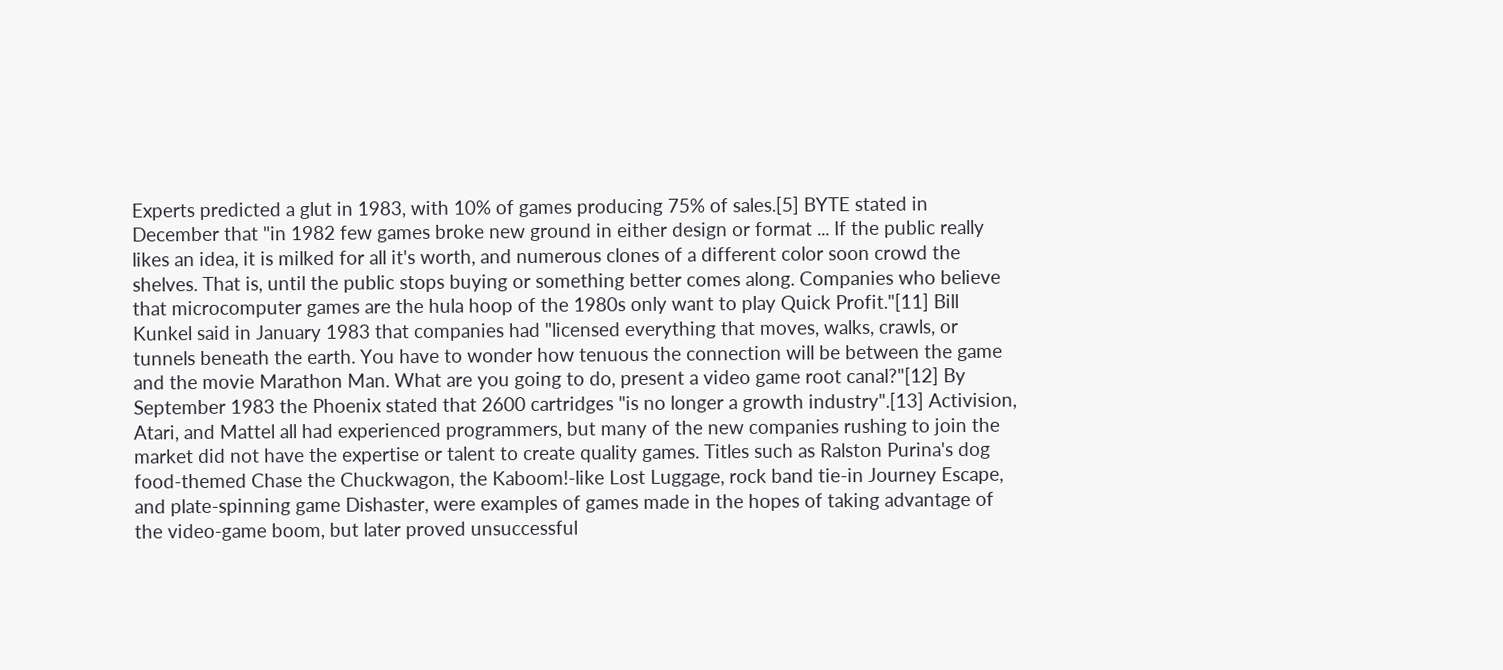Experts predicted a glut in 1983, with 10% of games producing 75% of sales.[5] BYTE stated in December that "in 1982 few games broke new ground in either design or format ... If the public really likes an idea, it is milked for all it's worth, and numerous clones of a different color soon crowd the shelves. That is, until the public stops buying or something better comes along. Companies who believe that microcomputer games are the hula hoop of the 1980s only want to play Quick Profit."[11] Bill Kunkel said in January 1983 that companies had "licensed everything that moves, walks, crawls, or tunnels beneath the earth. You have to wonder how tenuous the connection will be between the game and the movie Marathon Man. What are you going to do, present a video game root canal?"[12] By September 1983 the Phoenix stated that 2600 cartridges "is no longer a growth industry".[13] Activision, Atari, and Mattel all had experienced programmers, but many of the new companies rushing to join the market did not have the expertise or talent to create quality games. Titles such as Ralston Purina's dog food-themed Chase the Chuckwagon, the Kaboom!-like Lost Luggage, rock band tie-in Journey Escape, and plate-spinning game Dishaster, were examples of games made in the hopes of taking advantage of the video-game boom, but later proved unsuccessful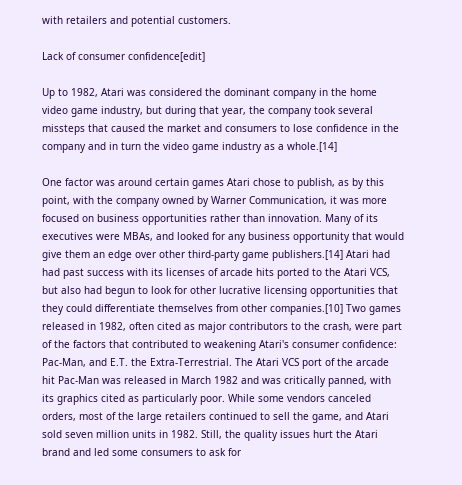with retailers and potential customers.

Lack of consumer confidence[edit]

Up to 1982, Atari was considered the dominant company in the home video game industry, but during that year, the company took several missteps that caused the market and consumers to lose confidence in the company and in turn the video game industry as a whole.[14]

One factor was around certain games Atari chose to publish, as by this point, with the company owned by Warner Communication, it was more focused on business opportunities rather than innovation. Many of its executives were MBAs, and looked for any business opportunity that would give them an edge over other third-party game publishers.[14] Atari had had past success with its licenses of arcade hits ported to the Atari VCS, but also had begun to look for other lucrative licensing opportunities that they could differentiate themselves from other companies.[10] Two games released in 1982, often cited as major contributors to the crash, were part of the factors that contributed to weakening Atari's consumer confidence: Pac-Man, and E.T. the Extra-Terrestrial. The Atari VCS port of the arcade hit Pac-Man was released in March 1982 and was critically panned, with its graphics cited as particularly poor. While some vendors canceled orders, most of the large retailers continued to sell the game, and Atari sold seven million units in 1982. Still, the quality issues hurt the Atari brand and led some consumers to ask for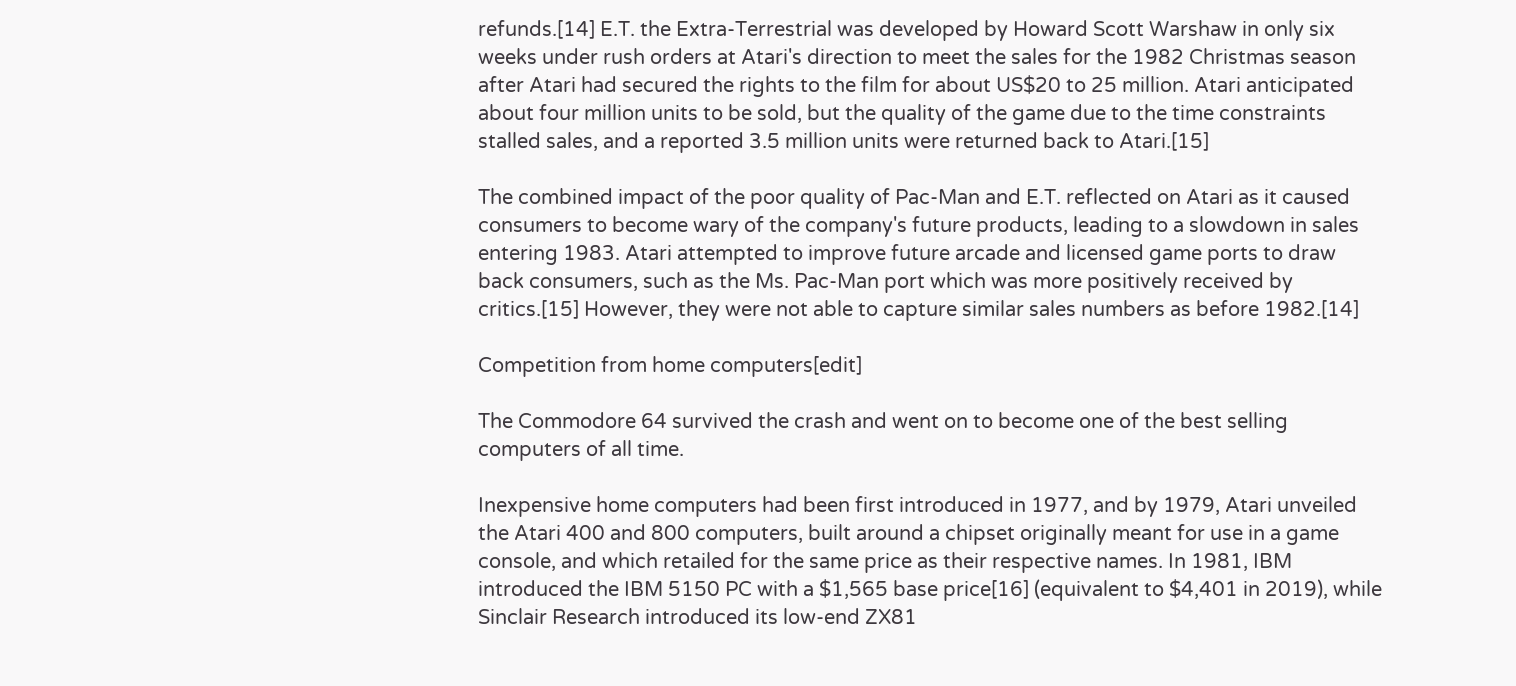refunds.[14] E.T. the Extra-Terrestrial was developed by Howard Scott Warshaw in only six weeks under rush orders at Atari's direction to meet the sales for the 1982 Christmas season after Atari had secured the rights to the film for about US$20 to 25 million. Atari anticipated about four million units to be sold, but the quality of the game due to the time constraints stalled sales, and a reported 3.5 million units were returned back to Atari.[15]

The combined impact of the poor quality of Pac-Man and E.T. reflected on Atari as it caused consumers to become wary of the company's future products, leading to a slowdown in sales entering 1983. Atari attempted to improve future arcade and licensed game ports to draw back consumers, such as the Ms. Pac-Man port which was more positively received by critics.[15] However, they were not able to capture similar sales numbers as before 1982.[14]

Competition from home computers[edit]

The Commodore 64 survived the crash and went on to become one of the best selling computers of all time.

Inexpensive home computers had been first introduced in 1977, and by 1979, Atari unveiled the Atari 400 and 800 computers, built around a chipset originally meant for use in a game console, and which retailed for the same price as their respective names. In 1981, IBM introduced the IBM 5150 PC with a $1,565 base price[16] (equivalent to $4,401 in 2019), while Sinclair Research introduced its low-end ZX81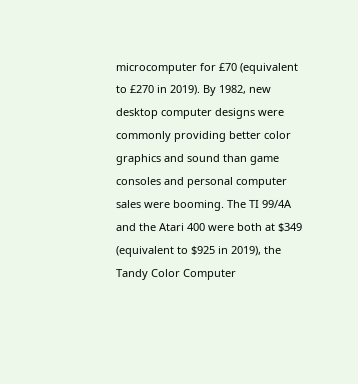microcomputer for £70 (equivalent to £270 in 2019). By 1982, new desktop computer designs were commonly providing better color graphics and sound than game consoles and personal computer sales were booming. The TI 99/4A and the Atari 400 were both at $349 (equivalent to $925 in 2019), the Tandy Color Computer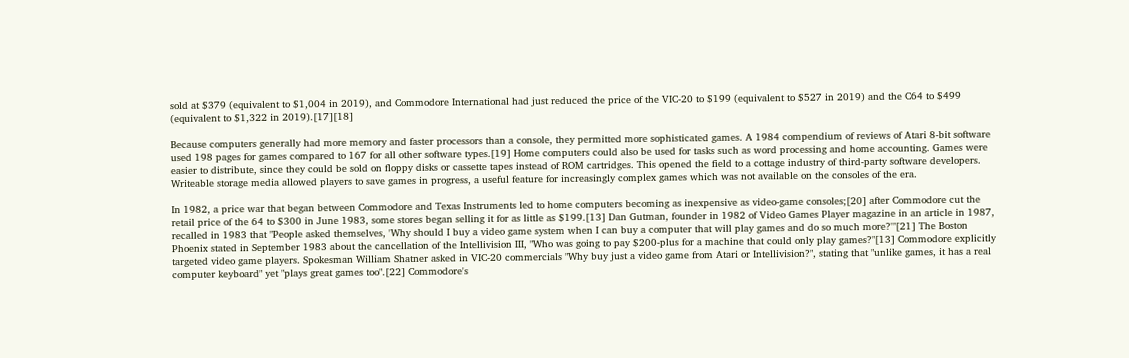sold at $379 (equivalent to $1,004 in 2019), and Commodore International had just reduced the price of the VIC-20 to $199 (equivalent to $527 in 2019) and the C64 to $499 (equivalent to $1,322 in 2019).[17][18]

Because computers generally had more memory and faster processors than a console, they permitted more sophisticated games. A 1984 compendium of reviews of Atari 8-bit software used 198 pages for games compared to 167 for all other software types.[19] Home computers could also be used for tasks such as word processing and home accounting. Games were easier to distribute, since they could be sold on floppy disks or cassette tapes instead of ROM cartridges. This opened the field to a cottage industry of third-party software developers. Writeable storage media allowed players to save games in progress, a useful feature for increasingly complex games which was not available on the consoles of the era.

In 1982, a price war that began between Commodore and Texas Instruments led to home computers becoming as inexpensive as video-game consoles;[20] after Commodore cut the retail price of the 64 to $300 in June 1983, some stores began selling it for as little as $199.[13] Dan Gutman, founder in 1982 of Video Games Player magazine in an article in 1987, recalled in 1983 that "People asked themselves, 'Why should I buy a video game system when I can buy a computer that will play games and do so much more?'"[21] The Boston Phoenix stated in September 1983 about the cancellation of the Intellivision III, "Who was going to pay $200-plus for a machine that could only play games?"[13] Commodore explicitly targeted video game players. Spokesman William Shatner asked in VIC-20 commercials "Why buy just a video game from Atari or Intellivision?", stating that "unlike games, it has a real computer keyboard" yet "plays great games too".[22] Commodore's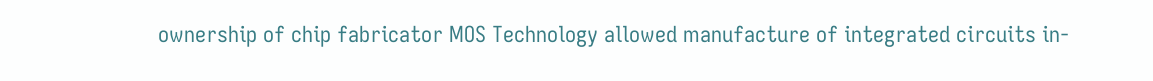ownership of chip fabricator MOS Technology allowed manufacture of integrated circuits in-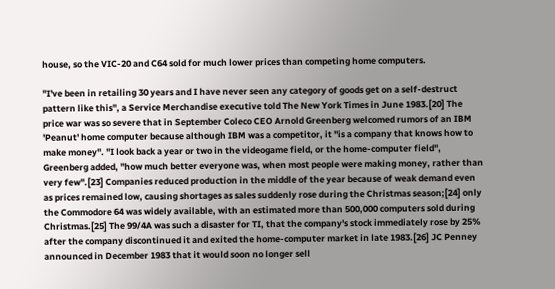house, so the VIC-20 and C64 sold for much lower prices than competing home computers.

"I've been in retailing 30 years and I have never seen any category of goods get on a self-destruct pattern like this", a Service Merchandise executive told The New York Times in June 1983.[20] The price war was so severe that in September Coleco CEO Arnold Greenberg welcomed rumors of an IBM 'Peanut' home computer because although IBM was a competitor, it "is a company that knows how to make money". "I look back a year or two in the videogame field, or the home-computer field", Greenberg added, "how much better everyone was, when most people were making money, rather than very few".[23] Companies reduced production in the middle of the year because of weak demand even as prices remained low, causing shortages as sales suddenly rose during the Christmas season;[24] only the Commodore 64 was widely available, with an estimated more than 500,000 computers sold during Christmas.[25] The 99/4A was such a disaster for TI, that the company's stock immediately rose by 25% after the company discontinued it and exited the home-computer market in late 1983.[26] JC Penney announced in December 1983 that it would soon no longer sell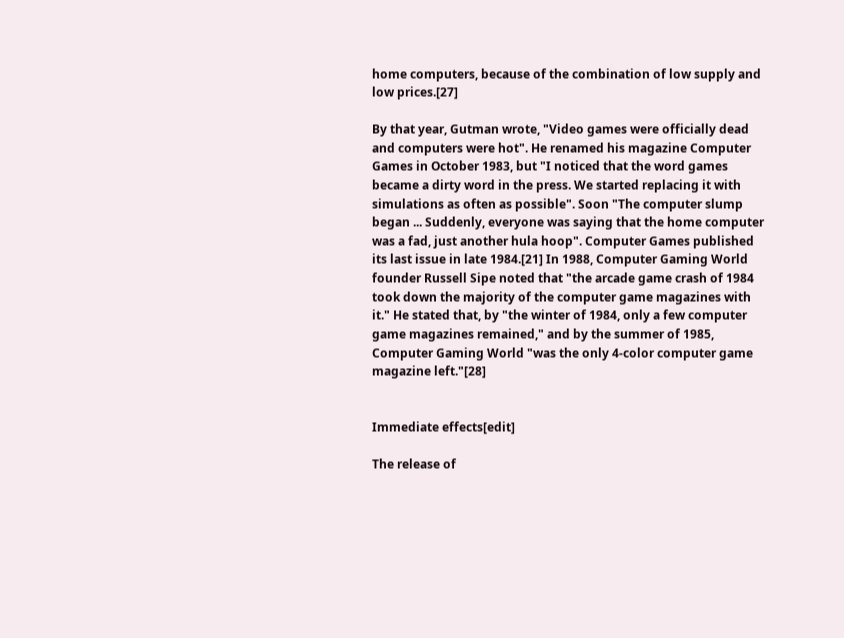home computers, because of the combination of low supply and low prices.[27]

By that year, Gutman wrote, "Video games were officially dead and computers were hot". He renamed his magazine Computer Games in October 1983, but "I noticed that the word games became a dirty word in the press. We started replacing it with simulations as often as possible". Soon "The computer slump began ... Suddenly, everyone was saying that the home computer was a fad, just another hula hoop". Computer Games published its last issue in late 1984.[21] In 1988, Computer Gaming World founder Russell Sipe noted that "the arcade game crash of 1984 took down the majority of the computer game magazines with it." He stated that, by "the winter of 1984, only a few computer game magazines remained," and by the summer of 1985, Computer Gaming World "was the only 4-color computer game magazine left."[28]


Immediate effects[edit]

The release of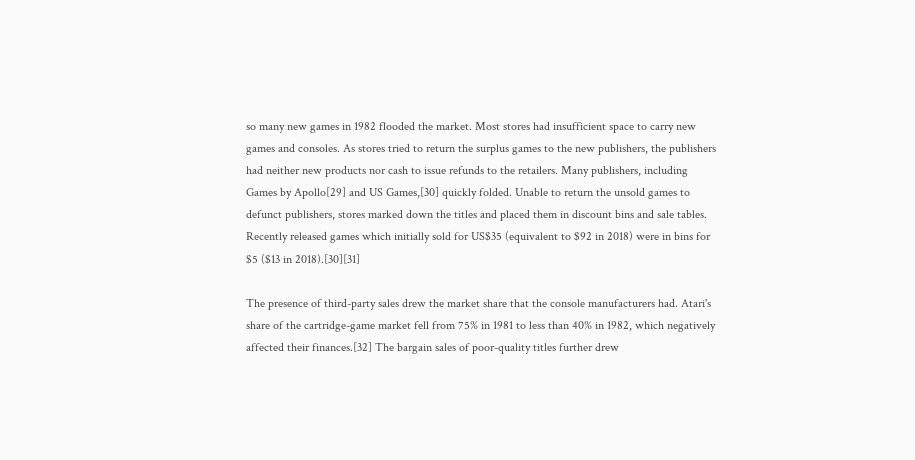so many new games in 1982 flooded the market. Most stores had insufficient space to carry new games and consoles. As stores tried to return the surplus games to the new publishers, the publishers had neither new products nor cash to issue refunds to the retailers. Many publishers, including Games by Apollo[29] and US Games,[30] quickly folded. Unable to return the unsold games to defunct publishers, stores marked down the titles and placed them in discount bins and sale tables. Recently released games which initially sold for US$35 (equivalent to $92 in 2018) were in bins for $5 ($13 in 2018).[30][31]

The presence of third-party sales drew the market share that the console manufacturers had. Atari's share of the cartridge-game market fell from 75% in 1981 to less than 40% in 1982, which negatively affected their finances.[32] The bargain sales of poor-quality titles further drew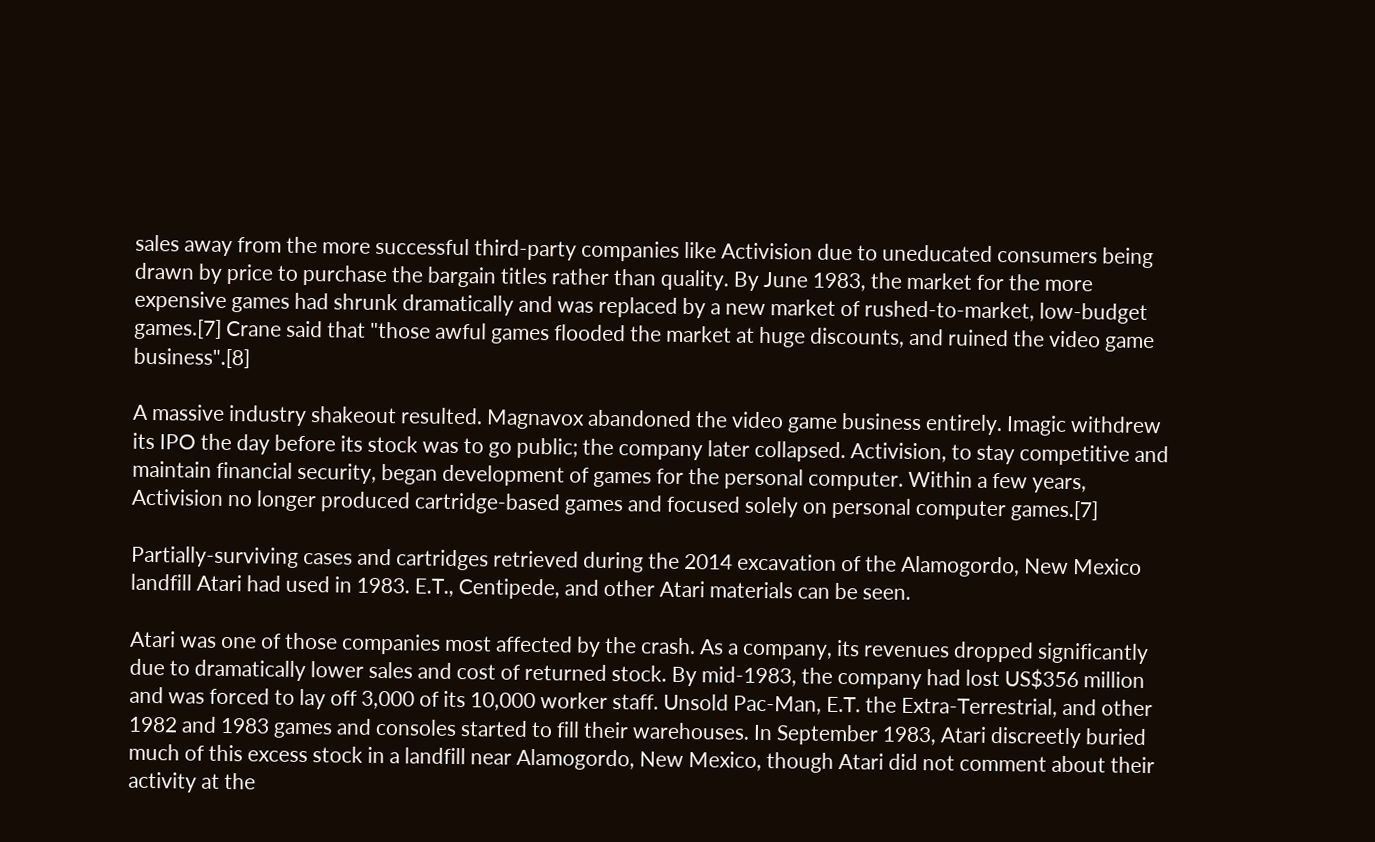sales away from the more successful third-party companies like Activision due to uneducated consumers being drawn by price to purchase the bargain titles rather than quality. By June 1983, the market for the more expensive games had shrunk dramatically and was replaced by a new market of rushed-to-market, low-budget games.[7] Crane said that "those awful games flooded the market at huge discounts, and ruined the video game business".[8]

A massive industry shakeout resulted. Magnavox abandoned the video game business entirely. Imagic withdrew its IPO the day before its stock was to go public; the company later collapsed. Activision, to stay competitive and maintain financial security, began development of games for the personal computer. Within a few years, Activision no longer produced cartridge-based games and focused solely on personal computer games.[7]

Partially-surviving cases and cartridges retrieved during the 2014 excavation of the Alamogordo, New Mexico landfill Atari had used in 1983. E.T., Centipede, and other Atari materials can be seen.

Atari was one of those companies most affected by the crash. As a company, its revenues dropped significantly due to dramatically lower sales and cost of returned stock. By mid-1983, the company had lost US$356 million and was forced to lay off 3,000 of its 10,000 worker staff. Unsold Pac-Man, E.T. the Extra-Terrestrial, and other 1982 and 1983 games and consoles started to fill their warehouses. In September 1983, Atari discreetly buried much of this excess stock in a landfill near Alamogordo, New Mexico, though Atari did not comment about their activity at the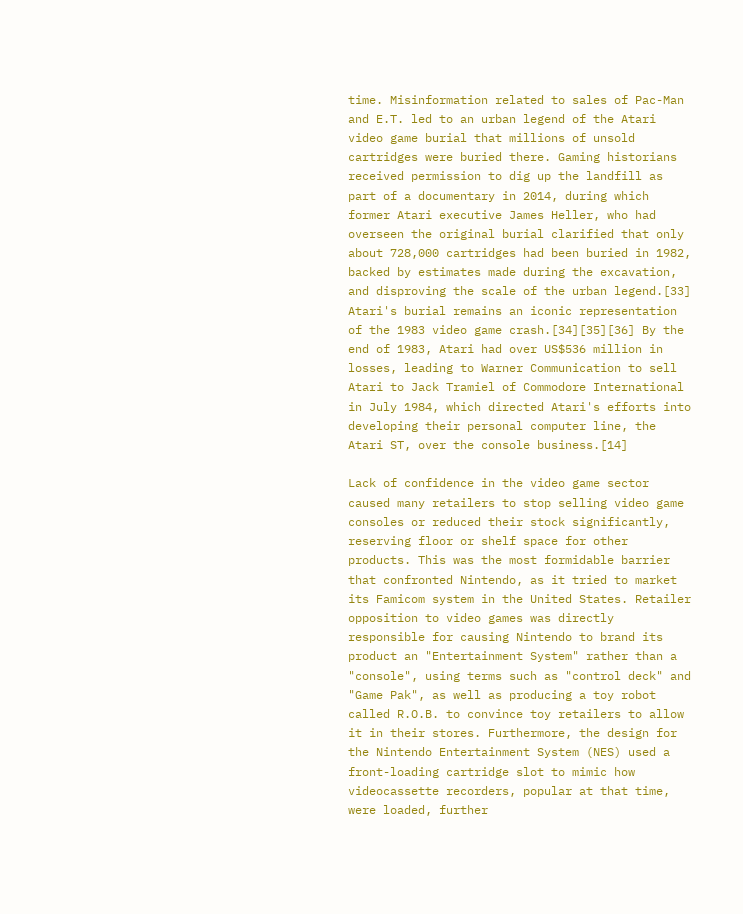time. Misinformation related to sales of Pac-Man and E.T. led to an urban legend of the Atari video game burial that millions of unsold cartridges were buried there. Gaming historians received permission to dig up the landfill as part of a documentary in 2014, during which former Atari executive James Heller, who had overseen the original burial clarified that only about 728,000 cartridges had been buried in 1982, backed by estimates made during the excavation, and disproving the scale of the urban legend.[33] Atari's burial remains an iconic representation of the 1983 video game crash.[34][35][36] By the end of 1983, Atari had over US$536 million in losses, leading to Warner Communication to sell Atari to Jack Tramiel of Commodore International in July 1984, which directed Atari's efforts into developing their personal computer line, the Atari ST, over the console business.[14]

Lack of confidence in the video game sector caused many retailers to stop selling video game consoles or reduced their stock significantly, reserving floor or shelf space for other products. This was the most formidable barrier that confronted Nintendo, as it tried to market its Famicom system in the United States. Retailer opposition to video games was directly responsible for causing Nintendo to brand its product an "Entertainment System" rather than a "console", using terms such as "control deck" and "Game Pak", as well as producing a toy robot called R.O.B. to convince toy retailers to allow it in their stores. Furthermore, the design for the Nintendo Entertainment System (NES) used a front-loading cartridge slot to mimic how videocassette recorders, popular at that time, were loaded, further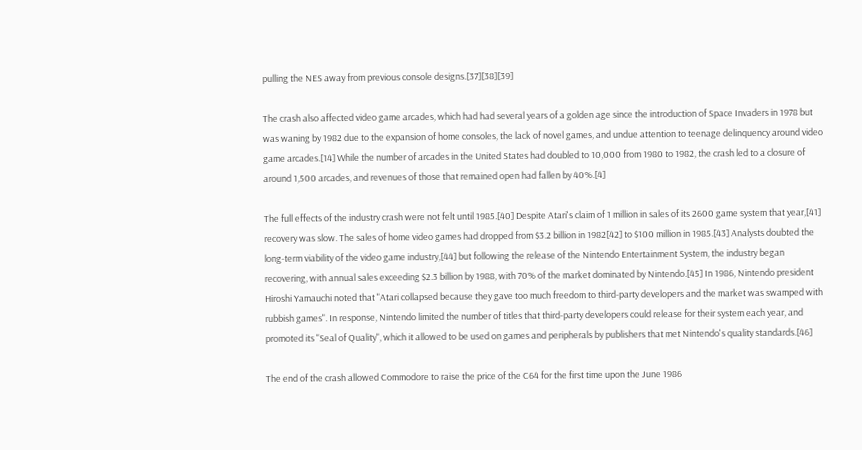pulling the NES away from previous console designs.[37][38][39]

The crash also affected video game arcades, which had had several years of a golden age since the introduction of Space Invaders in 1978 but was waning by 1982 due to the expansion of home consoles, the lack of novel games, and undue attention to teenage delinquency around video game arcades.[14] While the number of arcades in the United States had doubled to 10,000 from 1980 to 1982, the crash led to a closure of around 1,500 arcades, and revenues of those that remained open had fallen by 40%.[4]

The full effects of the industry crash were not felt until 1985.[40] Despite Atari's claim of 1 million in sales of its 2600 game system that year,[41] recovery was slow. The sales of home video games had dropped from $3.2 billion in 1982[42] to $100 million in 1985.[43] Analysts doubted the long-term viability of the video game industry,[44] but following the release of the Nintendo Entertainment System, the industry began recovering, with annual sales exceeding $2.3 billion by 1988, with 70% of the market dominated by Nintendo.[45] In 1986, Nintendo president Hiroshi Yamauchi noted that "Atari collapsed because they gave too much freedom to third-party developers and the market was swamped with rubbish games". In response, Nintendo limited the number of titles that third-party developers could release for their system each year, and promoted its "Seal of Quality", which it allowed to be used on games and peripherals by publishers that met Nintendo's quality standards.[46]

The end of the crash allowed Commodore to raise the price of the C64 for the first time upon the June 1986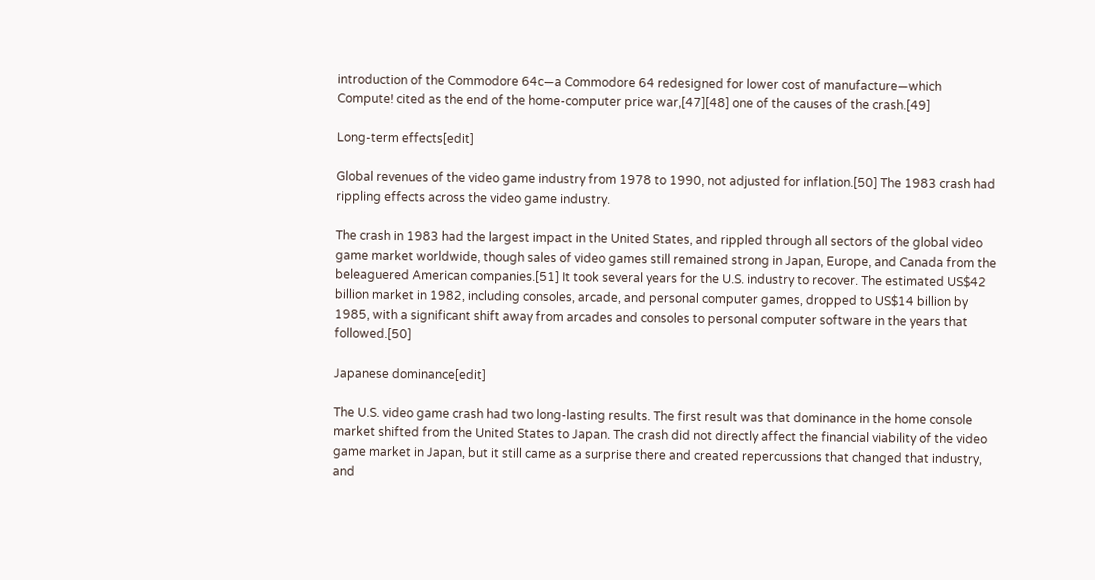introduction of the Commodore 64c—a Commodore 64 redesigned for lower cost of manufacture—which Compute! cited as the end of the home-computer price war,[47][48] one of the causes of the crash.[49]

Long-term effects[edit]

Global revenues of the video game industry from 1978 to 1990, not adjusted for inflation.[50] The 1983 crash had rippling effects across the video game industry.

The crash in 1983 had the largest impact in the United States, and rippled through all sectors of the global video game market worldwide, though sales of video games still remained strong in Japan, Europe, and Canada from the beleaguered American companies.[51] It took several years for the U.S. industry to recover. The estimated US$42 billion market in 1982, including consoles, arcade, and personal computer games, dropped to US$14 billion by 1985, with a significant shift away from arcades and consoles to personal computer software in the years that followed.[50]

Japanese dominance[edit]

The U.S. video game crash had two long-lasting results. The first result was that dominance in the home console market shifted from the United States to Japan. The crash did not directly affect the financial viability of the video game market in Japan, but it still came as a surprise there and created repercussions that changed that industry, and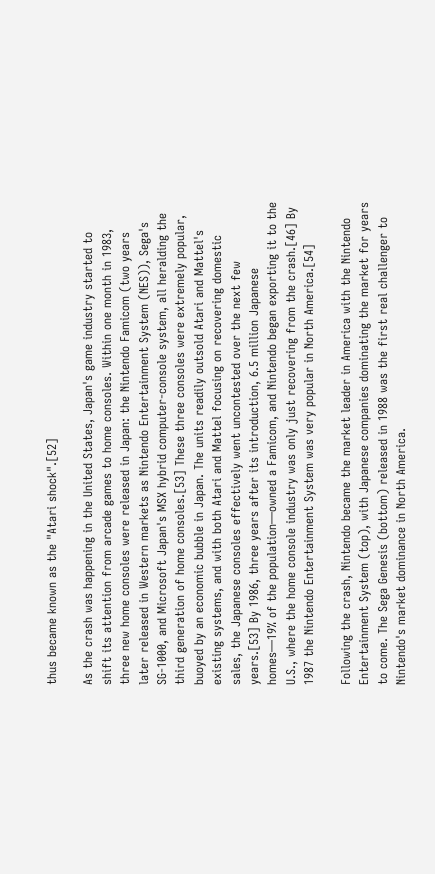thus became known as the "Atari shock".[52]

As the crash was happening in the United States, Japan's game industry started to shift its attention from arcade games to home consoles. Within one month in 1983, three new home consoles were released in Japan: the Nintendo Famicom (two years later released in Western markets as Nintendo Entertainment System (NES)), Sega's SG-1000, and Microsoft Japan's MSX hybrid computer-console system, all heralding the third generation of home consoles.[53] These three consoles were extremely popular, buoyed by an economic bubble in Japan. The units readily outsold Atari and Mattel's existing systems, and with both Atari and Mattel focusing on recovering domestic sales, the Japanese consoles effectively went uncontested over the next few years.[53] By 1986, three years after its introduction, 6.5 million Japanese homes—19% of the population—owned a Famicom, and Nintendo began exporting it to the U.S., where the home console industry was only just recovering from the crash.[46] By 1987 the Nintendo Entertainment System was very popular in North America.[54]

Following the crash, Nintendo became the market leader in America with the Nintendo Entertainment System (top), with Japanese companies dominating the market for years to come. The Sega Genesis (bottom) released in 1988 was the first real challenger to Nintendo's market dominance in North America.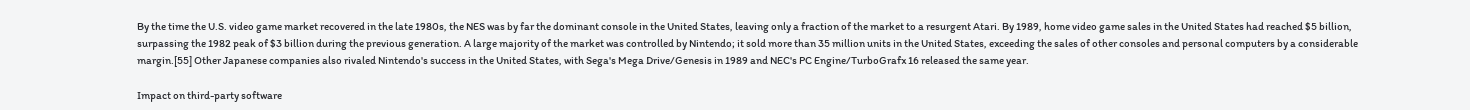By the time the U.S. video game market recovered in the late 1980s, the NES was by far the dominant console in the United States, leaving only a fraction of the market to a resurgent Atari. By 1989, home video game sales in the United States had reached $5 billion, surpassing the 1982 peak of $3 billion during the previous generation. A large majority of the market was controlled by Nintendo; it sold more than 35 million units in the United States, exceeding the sales of other consoles and personal computers by a considerable margin.[55] Other Japanese companies also rivaled Nintendo's success in the United States, with Sega's Mega Drive/Genesis in 1989 and NEC's PC Engine/TurboGrafx 16 released the same year.

Impact on third-party software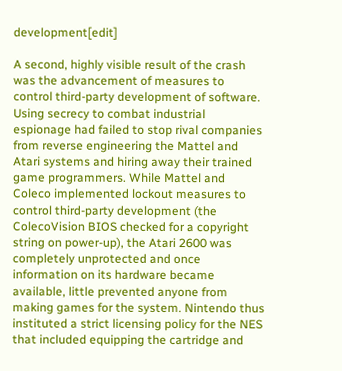development[edit]

A second, highly visible result of the crash was the advancement of measures to control third-party development of software. Using secrecy to combat industrial espionage had failed to stop rival companies from reverse engineering the Mattel and Atari systems and hiring away their trained game programmers. While Mattel and Coleco implemented lockout measures to control third-party development (the ColecoVision BIOS checked for a copyright string on power-up), the Atari 2600 was completely unprotected and once information on its hardware became available, little prevented anyone from making games for the system. Nintendo thus instituted a strict licensing policy for the NES that included equipping the cartridge and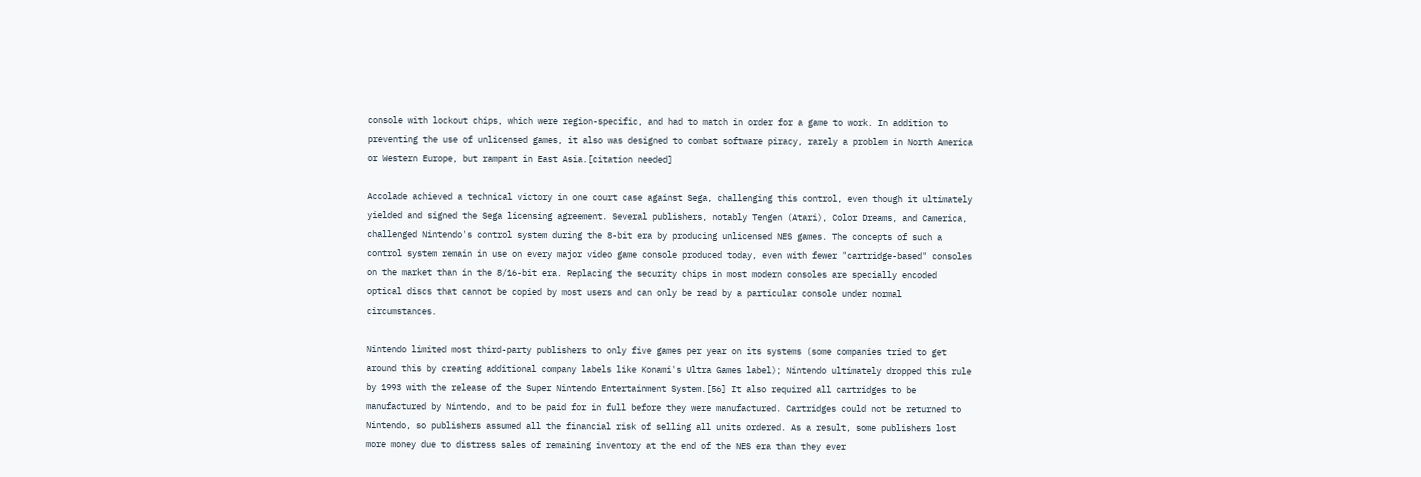console with lockout chips, which were region-specific, and had to match in order for a game to work. In addition to preventing the use of unlicensed games, it also was designed to combat software piracy, rarely a problem in North America or Western Europe, but rampant in East Asia.[citation needed]

Accolade achieved a technical victory in one court case against Sega, challenging this control, even though it ultimately yielded and signed the Sega licensing agreement. Several publishers, notably Tengen (Atari), Color Dreams, and Camerica, challenged Nintendo's control system during the 8-bit era by producing unlicensed NES games. The concepts of such a control system remain in use on every major video game console produced today, even with fewer "cartridge-based" consoles on the market than in the 8/16-bit era. Replacing the security chips in most modern consoles are specially encoded optical discs that cannot be copied by most users and can only be read by a particular console under normal circumstances.

Nintendo limited most third-party publishers to only five games per year on its systems (some companies tried to get around this by creating additional company labels like Konami's Ultra Games label); Nintendo ultimately dropped this rule by 1993 with the release of the Super Nintendo Entertainment System.[56] It also required all cartridges to be manufactured by Nintendo, and to be paid for in full before they were manufactured. Cartridges could not be returned to Nintendo, so publishers assumed all the financial risk of selling all units ordered. As a result, some publishers lost more money due to distress sales of remaining inventory at the end of the NES era than they ever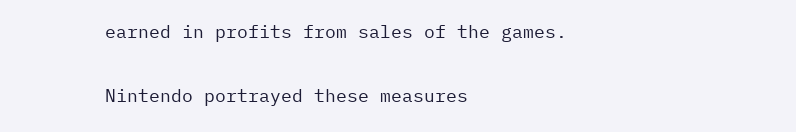earned in profits from sales of the games.

Nintendo portrayed these measures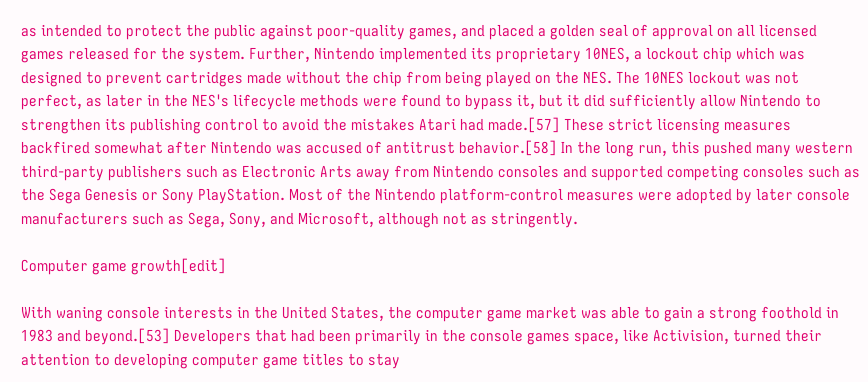as intended to protect the public against poor-quality games, and placed a golden seal of approval on all licensed games released for the system. Further, Nintendo implemented its proprietary 10NES, a lockout chip which was designed to prevent cartridges made without the chip from being played on the NES. The 10NES lockout was not perfect, as later in the NES's lifecycle methods were found to bypass it, but it did sufficiently allow Nintendo to strengthen its publishing control to avoid the mistakes Atari had made.[57] These strict licensing measures backfired somewhat after Nintendo was accused of antitrust behavior.[58] In the long run, this pushed many western third-party publishers such as Electronic Arts away from Nintendo consoles and supported competing consoles such as the Sega Genesis or Sony PlayStation. Most of the Nintendo platform-control measures were adopted by later console manufacturers such as Sega, Sony, and Microsoft, although not as stringently.

Computer game growth[edit]

With waning console interests in the United States, the computer game market was able to gain a strong foothold in 1983 and beyond.[53] Developers that had been primarily in the console games space, like Activision, turned their attention to developing computer game titles to stay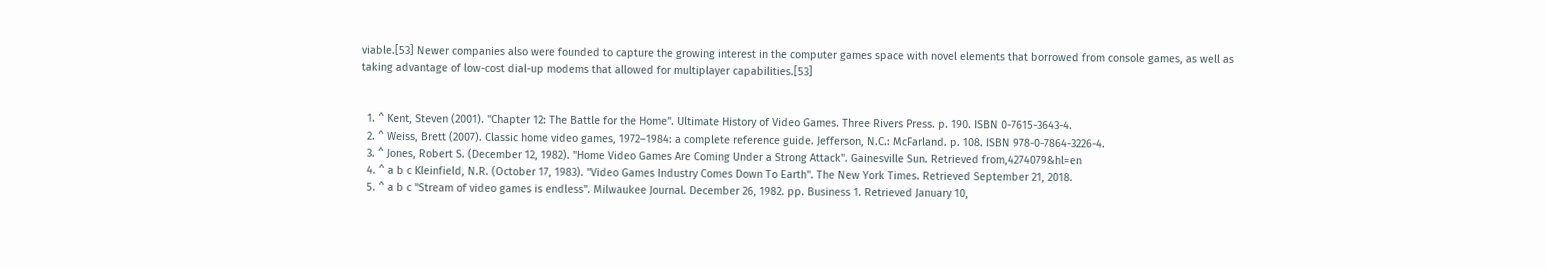viable.[53] Newer companies also were founded to capture the growing interest in the computer games space with novel elements that borrowed from console games, as well as taking advantage of low-cost dial-up modems that allowed for multiplayer capabilities.[53]


  1. ^ Kent, Steven (2001). "Chapter 12: The Battle for the Home". Ultimate History of Video Games. Three Rivers Press. p. 190. ISBN 0-7615-3643-4.
  2. ^ Weiss, Brett (2007). Classic home video games, 1972–1984: a complete reference guide. Jefferson, N.C.: McFarland. p. 108. ISBN 978-0-7864-3226-4.
  3. ^ Jones, Robert S. (December 12, 1982). "Home Video Games Are Coming Under a Strong Attack". Gainesville Sun. Retrieved from,4274079&hl=en
  4. ^ a b c Kleinfield, N.R. (October 17, 1983). "Video Games Industry Comes Down To Earth". The New York Times. Retrieved September 21, 2018.
  5. ^ a b c "Stream of video games is endless". Milwaukee Journal. December 26, 1982. pp. Business 1. Retrieved January 10,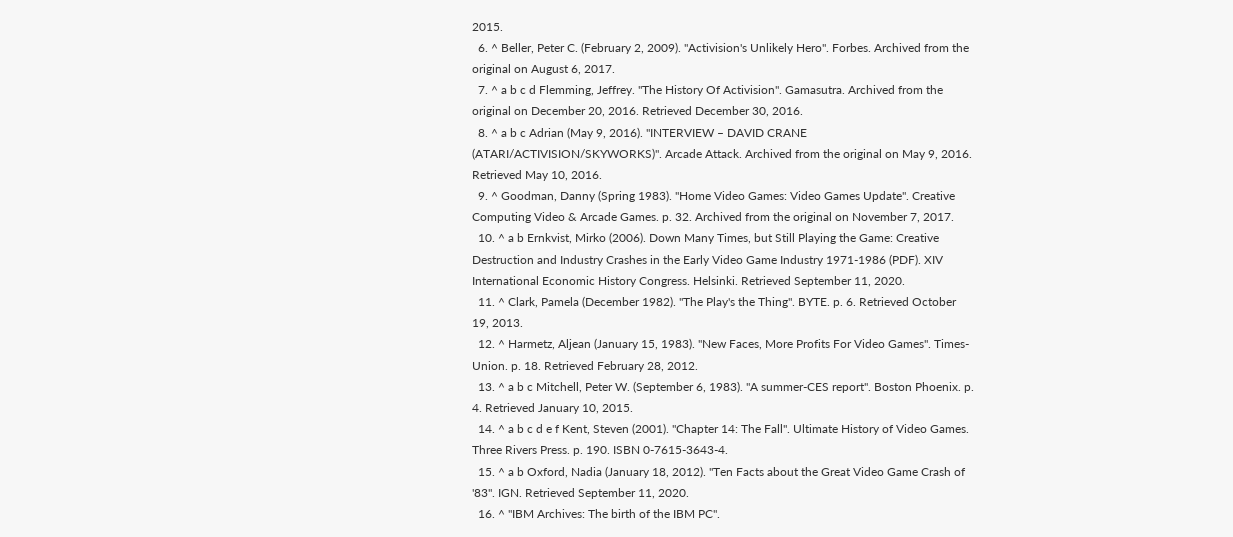2015.
  6. ^ Beller, Peter C. (February 2, 2009). "Activision's Unlikely Hero". Forbes. Archived from the original on August 6, 2017.
  7. ^ a b c d Flemming, Jeffrey. "The History Of Activision". Gamasutra. Archived from the original on December 20, 2016. Retrieved December 30, 2016.
  8. ^ a b c Adrian (May 9, 2016). "INTERVIEW – DAVID CRANE (ATARI/ACTIVISION/SKYWORKS)". Arcade Attack. Archived from the original on May 9, 2016. Retrieved May 10, 2016.
  9. ^ Goodman, Danny (Spring 1983). "Home Video Games: Video Games Update". Creative Computing Video & Arcade Games. p. 32. Archived from the original on November 7, 2017.
  10. ^ a b Ernkvist, Mirko (2006). Down Many Times, but Still Playing the Game: Creative Destruction and Industry Crashes in the Early Video Game Industry 1971-1986 (PDF). XIV International Economic History Congress. Helsinki. Retrieved September 11, 2020.
  11. ^ Clark, Pamela (December 1982). "The Play's the Thing". BYTE. p. 6. Retrieved October 19, 2013.
  12. ^ Harmetz, Aljean (January 15, 1983). "New Faces, More Profits For Video Games". Times-Union. p. 18. Retrieved February 28, 2012.
  13. ^ a b c Mitchell, Peter W. (September 6, 1983). "A summer-CES report". Boston Phoenix. p. 4. Retrieved January 10, 2015.
  14. ^ a b c d e f Kent, Steven (2001). "Chapter 14: The Fall". Ultimate History of Video Games. Three Rivers Press. p. 190. ISBN 0-7615-3643-4.
  15. ^ a b Oxford, Nadia (January 18, 2012). "Ten Facts about the Great Video Game Crash of '83". IGN. Retrieved September 11, 2020.
  16. ^ "IBM Archives: The birth of the IBM PC".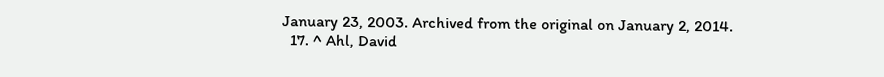January 23, 2003. Archived from the original on January 2, 2014.
  17. ^ Ahl, David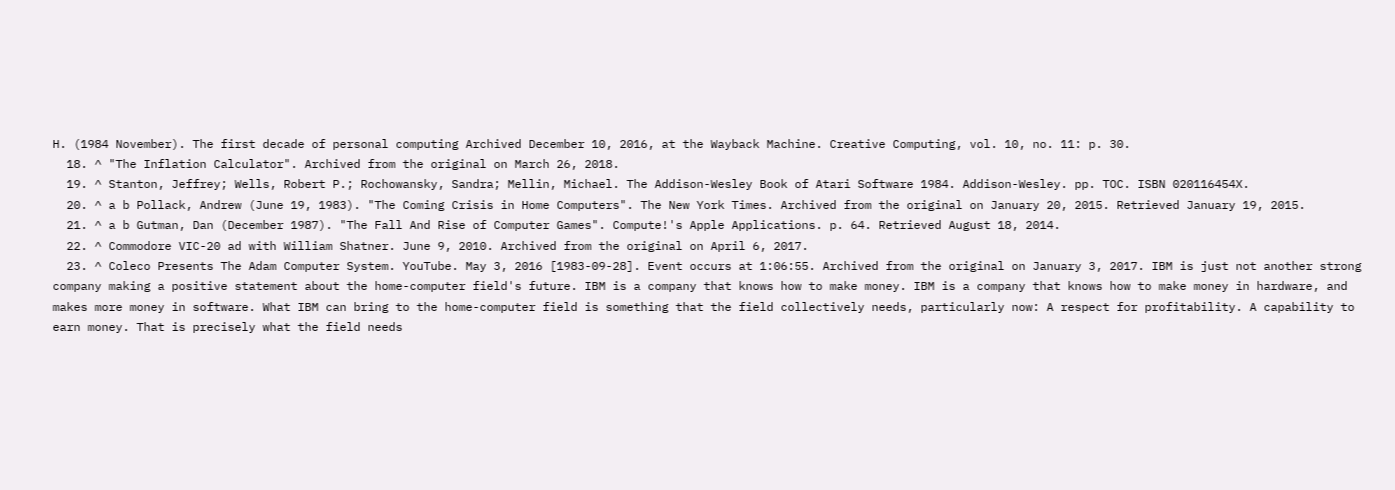H. (1984 November). The first decade of personal computing Archived December 10, 2016, at the Wayback Machine. Creative Computing, vol. 10, no. 11: p. 30.
  18. ^ "The Inflation Calculator". Archived from the original on March 26, 2018.
  19. ^ Stanton, Jeffrey; Wells, Robert P.; Rochowansky, Sandra; Mellin, Michael. The Addison-Wesley Book of Atari Software 1984. Addison-Wesley. pp. TOC. ISBN 020116454X.
  20. ^ a b Pollack, Andrew (June 19, 1983). "The Coming Crisis in Home Computers". The New York Times. Archived from the original on January 20, 2015. Retrieved January 19, 2015.
  21. ^ a b Gutman, Dan (December 1987). "The Fall And Rise of Computer Games". Compute!'s Apple Applications. p. 64. Retrieved August 18, 2014.
  22. ^ Commodore VIC-20 ad with William Shatner. June 9, 2010. Archived from the original on April 6, 2017.
  23. ^ Coleco Presents The Adam Computer System. YouTube. May 3, 2016 [1983-09-28]. Event occurs at 1:06:55. Archived from the original on January 3, 2017. IBM is just not another strong company making a positive statement about the home-computer field's future. IBM is a company that knows how to make money. IBM is a company that knows how to make money in hardware, and makes more money in software. What IBM can bring to the home-computer field is something that the field collectively needs, particularly now: A respect for profitability. A capability to earn money. That is precisely what the field needs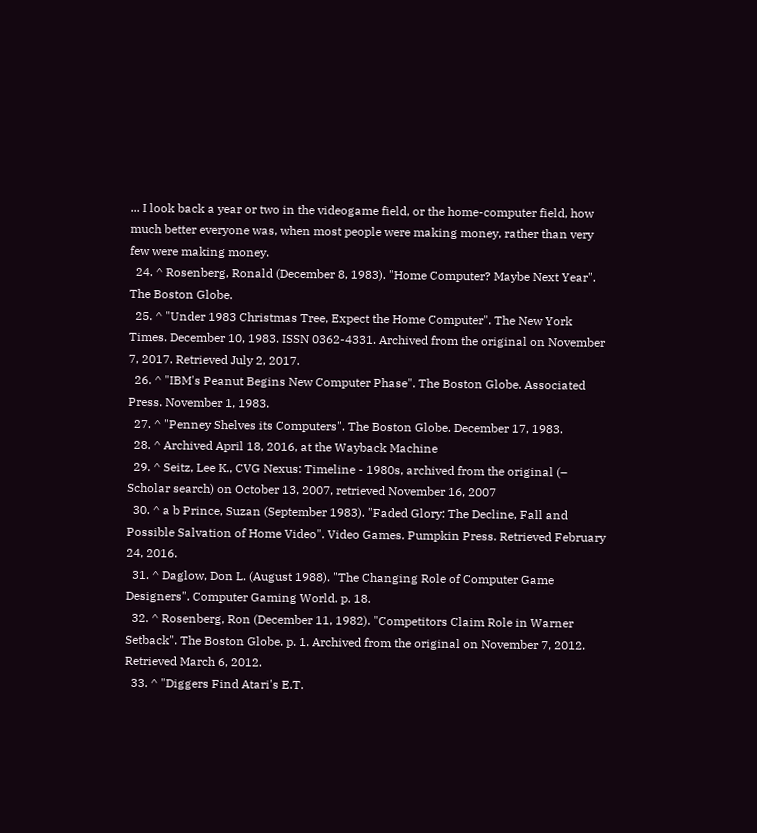... I look back a year or two in the videogame field, or the home-computer field, how much better everyone was, when most people were making money, rather than very few were making money.
  24. ^ Rosenberg, Ronald (December 8, 1983). "Home Computer? Maybe Next Year". The Boston Globe.
  25. ^ "Under 1983 Christmas Tree, Expect the Home Computer". The New York Times. December 10, 1983. ISSN 0362-4331. Archived from the original on November 7, 2017. Retrieved July 2, 2017.
  26. ^ "IBM's Peanut Begins New Computer Phase". The Boston Globe. Associated Press. November 1, 1983.
  27. ^ "Penney Shelves its Computers". The Boston Globe. December 17, 1983.
  28. ^ Archived April 18, 2016, at the Wayback Machine
  29. ^ Seitz, Lee K., CVG Nexus: Timeline - 1980s, archived from the original (– Scholar search) on October 13, 2007, retrieved November 16, 2007
  30. ^ a b Prince, Suzan (September 1983). "Faded Glory: The Decline, Fall and Possible Salvation of Home Video". Video Games. Pumpkin Press. Retrieved February 24, 2016.
  31. ^ Daglow, Don L. (August 1988). "The Changing Role of Computer Game Designers". Computer Gaming World. p. 18.
  32. ^ Rosenberg, Ron (December 11, 1982). "Competitors Claim Role in Warner Setback". The Boston Globe. p. 1. Archived from the original on November 7, 2012. Retrieved March 6, 2012.
  33. ^ "Diggers Find Atari's E.T.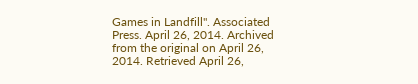Games in Landfill". Associated Press. April 26, 2014. Archived from the original on April 26, 2014. Retrieved April 26,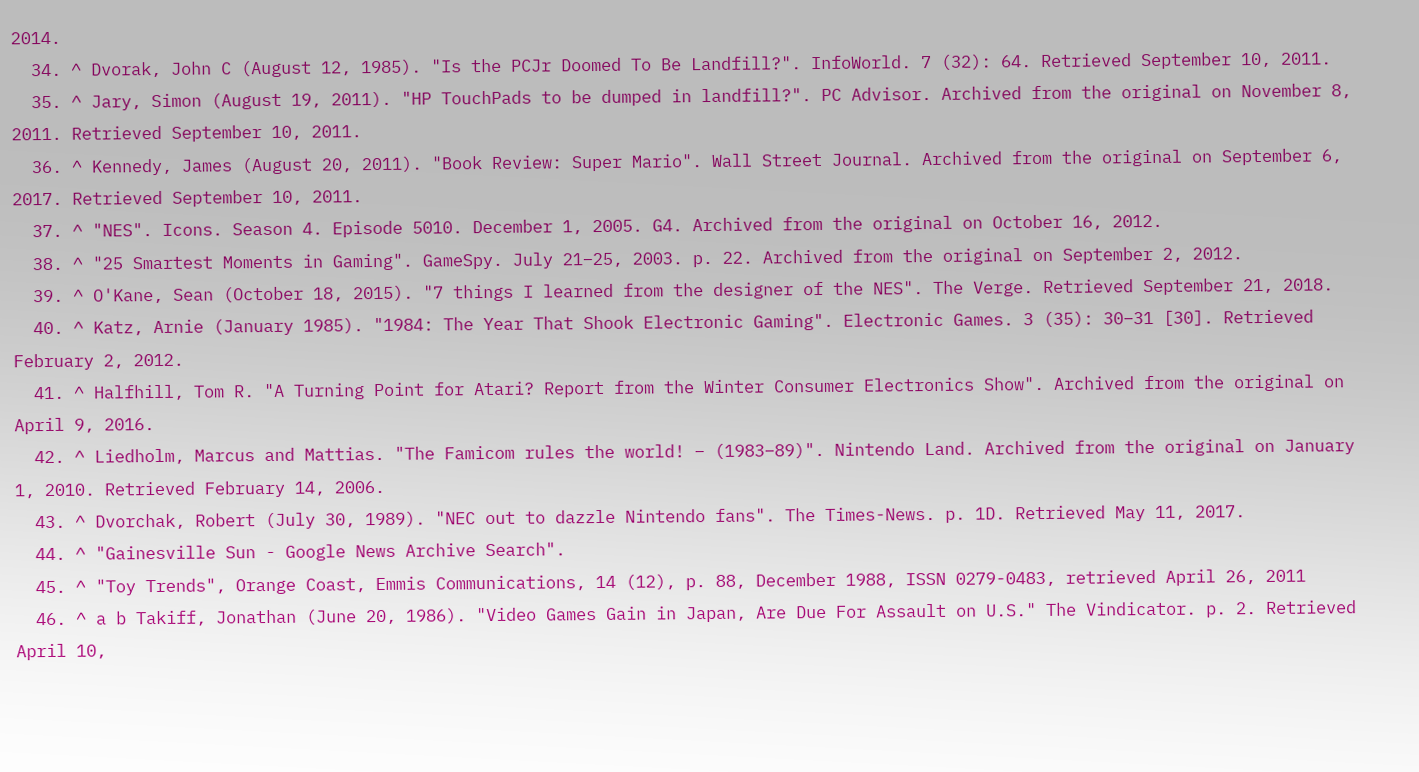2014.
  34. ^ Dvorak, John C (August 12, 1985). "Is the PCJr Doomed To Be Landfill?". InfoWorld. 7 (32): 64. Retrieved September 10, 2011.
  35. ^ Jary, Simon (August 19, 2011). "HP TouchPads to be dumped in landfill?". PC Advisor. Archived from the original on November 8, 2011. Retrieved September 10, 2011.
  36. ^ Kennedy, James (August 20, 2011). "Book Review: Super Mario". Wall Street Journal. Archived from the original on September 6, 2017. Retrieved September 10, 2011.
  37. ^ "NES". Icons. Season 4. Episode 5010. December 1, 2005. G4. Archived from the original on October 16, 2012.
  38. ^ "25 Smartest Moments in Gaming". GameSpy. July 21–25, 2003. p. 22. Archived from the original on September 2, 2012.
  39. ^ O'Kane, Sean (October 18, 2015). "7 things I learned from the designer of the NES". The Verge. Retrieved September 21, 2018.
  40. ^ Katz, Arnie (January 1985). "1984: The Year That Shook Electronic Gaming". Electronic Games. 3 (35): 30–31 [30]. Retrieved February 2, 2012.
  41. ^ Halfhill, Tom R. "A Turning Point for Atari? Report from the Winter Consumer Electronics Show". Archived from the original on April 9, 2016.
  42. ^ Liedholm, Marcus and Mattias. "The Famicom rules the world! – (1983–89)". Nintendo Land. Archived from the original on January 1, 2010. Retrieved February 14, 2006.
  43. ^ Dvorchak, Robert (July 30, 1989). "NEC out to dazzle Nintendo fans". The Times-News. p. 1D. Retrieved May 11, 2017.
  44. ^ "Gainesville Sun - Google News Archive Search".
  45. ^ "Toy Trends", Orange Coast, Emmis Communications, 14 (12), p. 88, December 1988, ISSN 0279-0483, retrieved April 26, 2011
  46. ^ a b Takiff, Jonathan (June 20, 1986). "Video Games Gain in Japan, Are Due For Assault on U.S." The Vindicator. p. 2. Retrieved April 10,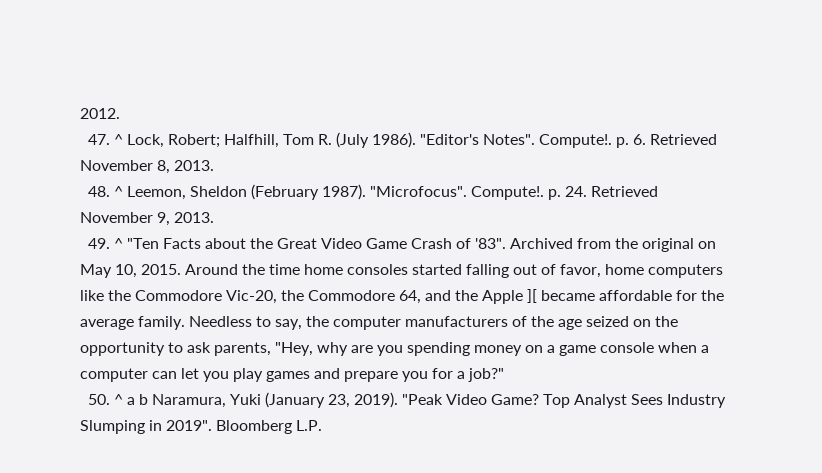2012.
  47. ^ Lock, Robert; Halfhill, Tom R. (July 1986). "Editor's Notes". Compute!. p. 6. Retrieved November 8, 2013.
  48. ^ Leemon, Sheldon (February 1987). "Microfocus". Compute!. p. 24. Retrieved November 9, 2013.
  49. ^ "Ten Facts about the Great Video Game Crash of '83". Archived from the original on May 10, 2015. Around the time home consoles started falling out of favor, home computers like the Commodore Vic-20, the Commodore 64, and the Apple ][ became affordable for the average family. Needless to say, the computer manufacturers of the age seized on the opportunity to ask parents, "Hey, why are you spending money on a game console when a computer can let you play games and prepare you for a job?"
  50. ^ a b Naramura, Yuki (January 23, 2019). "Peak Video Game? Top Analyst Sees Industry Slumping in 2019". Bloomberg L.P.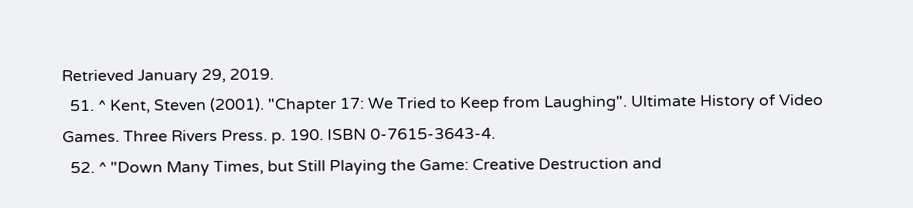Retrieved January 29, 2019.
  51. ^ Kent, Steven (2001). "Chapter 17: We Tried to Keep from Laughing". Ultimate History of Video Games. Three Rivers Press. p. 190. ISBN 0-7615-3643-4.
  52. ^ "Down Many Times, but Still Playing the Game: Creative Destruction and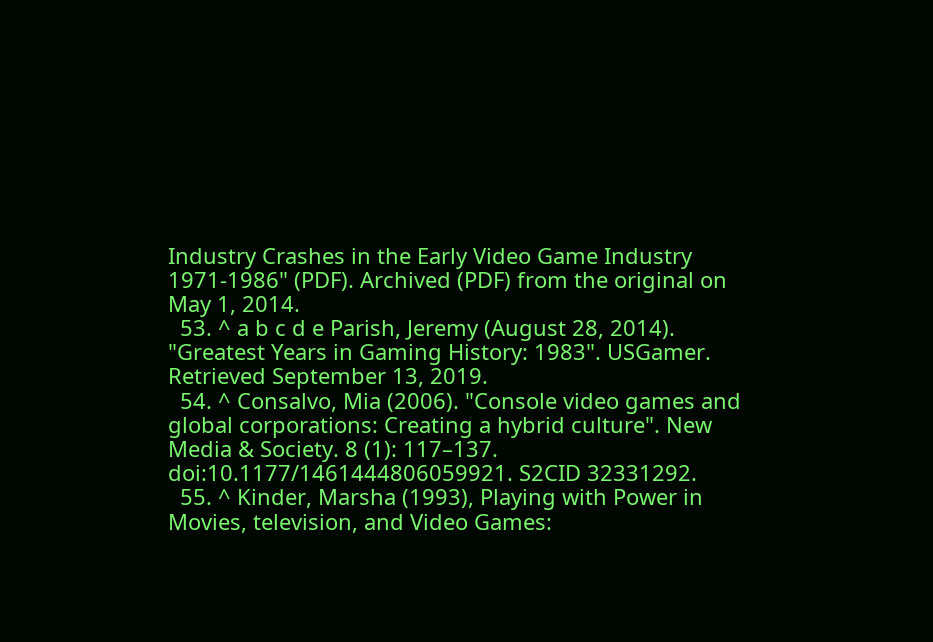Industry Crashes in the Early Video Game Industry 1971-1986" (PDF). Archived (PDF) from the original on May 1, 2014.
  53. ^ a b c d e Parish, Jeremy (August 28, 2014). "Greatest Years in Gaming History: 1983". USGamer. Retrieved September 13, 2019.
  54. ^ Consalvo, Mia (2006). "Console video games and global corporations: Creating a hybrid culture". New Media & Society. 8 (1): 117–137. doi:10.1177/1461444806059921. S2CID 32331292.
  55. ^ Kinder, Marsha (1993), Playing with Power in Movies, television, and Video Games: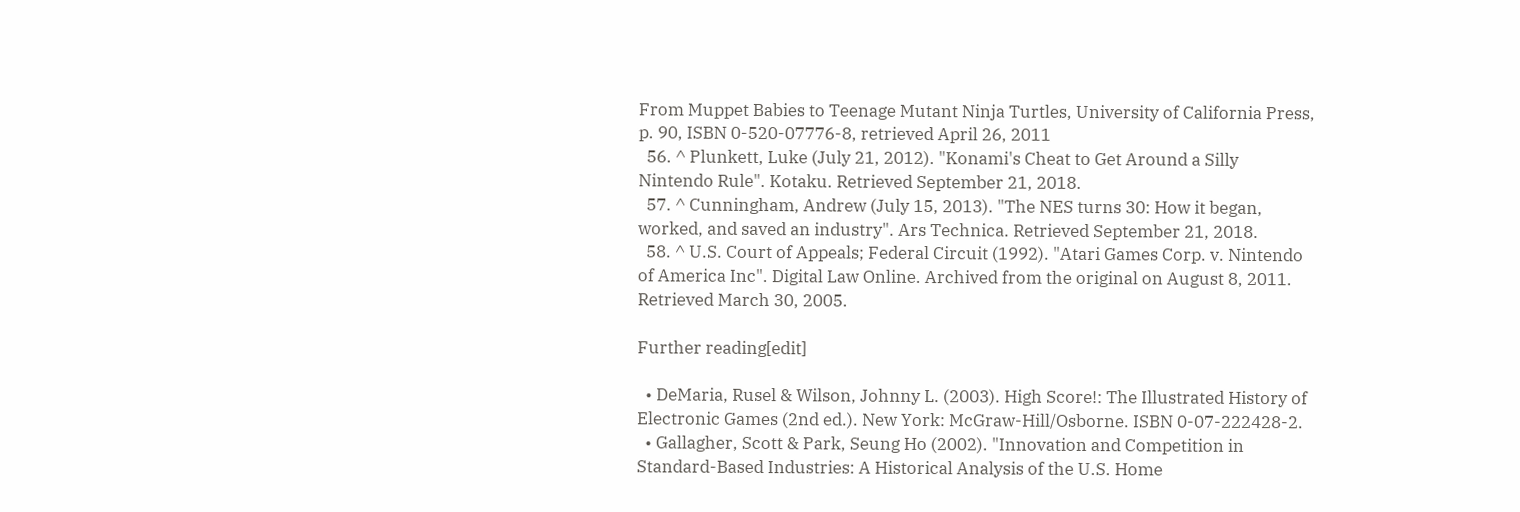From Muppet Babies to Teenage Mutant Ninja Turtles, University of California Press, p. 90, ISBN 0-520-07776-8, retrieved April 26, 2011
  56. ^ Plunkett, Luke (July 21, 2012). "Konami's Cheat to Get Around a Silly Nintendo Rule". Kotaku. Retrieved September 21, 2018.
  57. ^ Cunningham, Andrew (July 15, 2013). "The NES turns 30: How it began, worked, and saved an industry". Ars Technica. Retrieved September 21, 2018.
  58. ^ U.S. Court of Appeals; Federal Circuit (1992). "Atari Games Corp. v. Nintendo of America Inc". Digital Law Online. Archived from the original on August 8, 2011. Retrieved March 30, 2005.

Further reading[edit]

  • DeMaria, Rusel & Wilson, Johnny L. (2003). High Score!: The Illustrated History of Electronic Games (2nd ed.). New York: McGraw-Hill/Osborne. ISBN 0-07-222428-2.
  • Gallagher, Scott & Park, Seung Ho (2002). "Innovation and Competition in Standard-Based Industries: A Historical Analysis of the U.S. Home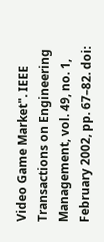Video Game Market". IEEE Transactions on Engineering Management, vol. 49, no. 1, February 2002, pp. 67–82. doi: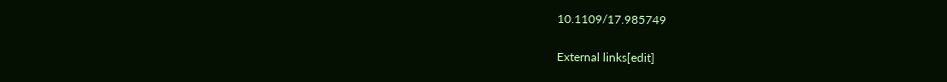10.1109/17.985749

External links[edit]